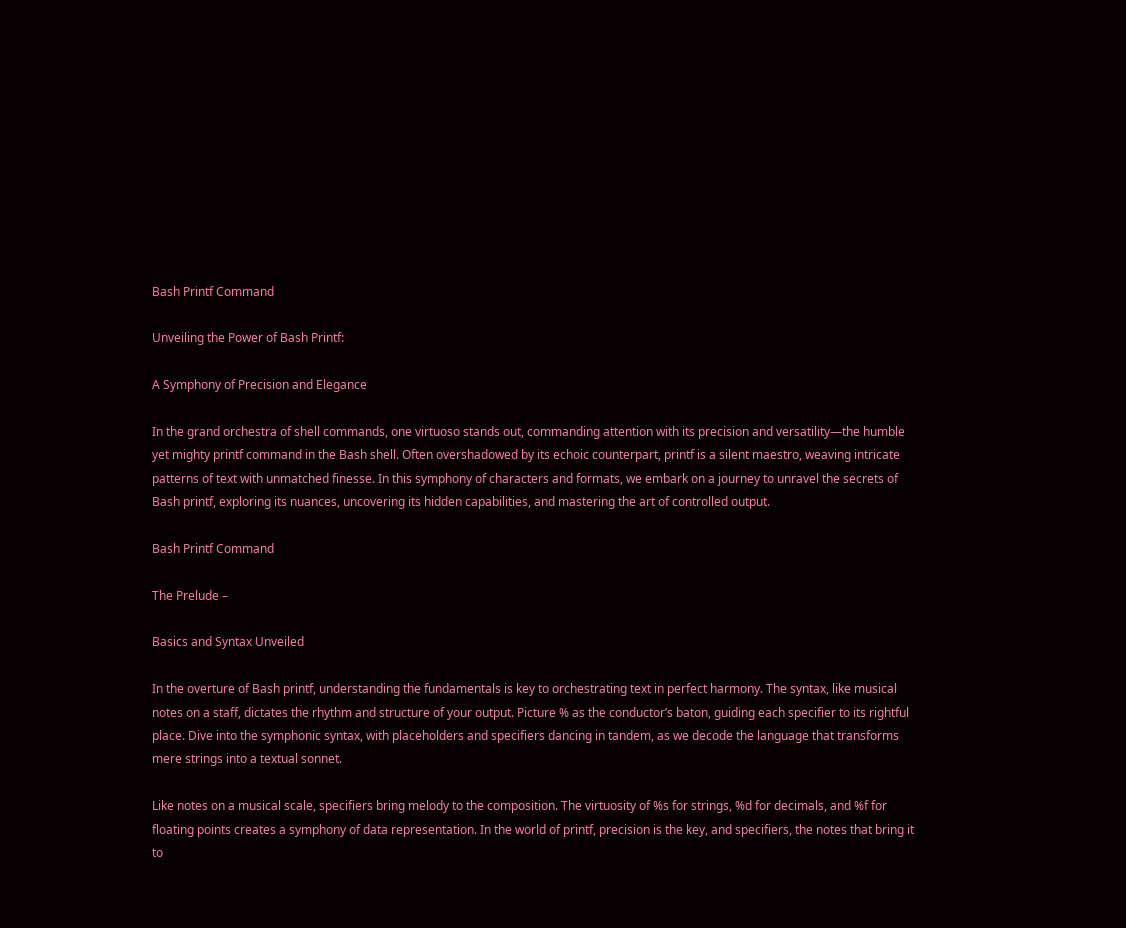Bash Printf Command

Unveiling the Power of Bash Printf:

A Symphony of Precision and Elegance

In the grand orchestra of shell commands, one virtuoso stands out, commanding attention with its precision and versatility—the humble yet mighty printf command in the Bash shell. Often overshadowed by its echoic counterpart, printf is a silent maestro, weaving intricate patterns of text with unmatched finesse. In this symphony of characters and formats, we embark on a journey to unravel the secrets of Bash printf, exploring its nuances, uncovering its hidden capabilities, and mastering the art of controlled output.

Bash Printf Command

The Prelude –

Basics and Syntax Unveiled

In the overture of Bash printf, understanding the fundamentals is key to orchestrating text in perfect harmony. The syntax, like musical notes on a staff, dictates the rhythm and structure of your output. Picture % as the conductor’s baton, guiding each specifier to its rightful place. Dive into the symphonic syntax, with placeholders and specifiers dancing in tandem, as we decode the language that transforms mere strings into a textual sonnet.

Like notes on a musical scale, specifiers bring melody to the composition. The virtuosity of %s for strings, %d for decimals, and %f for floating points creates a symphony of data representation. In the world of printf, precision is the key, and specifiers, the notes that bring it to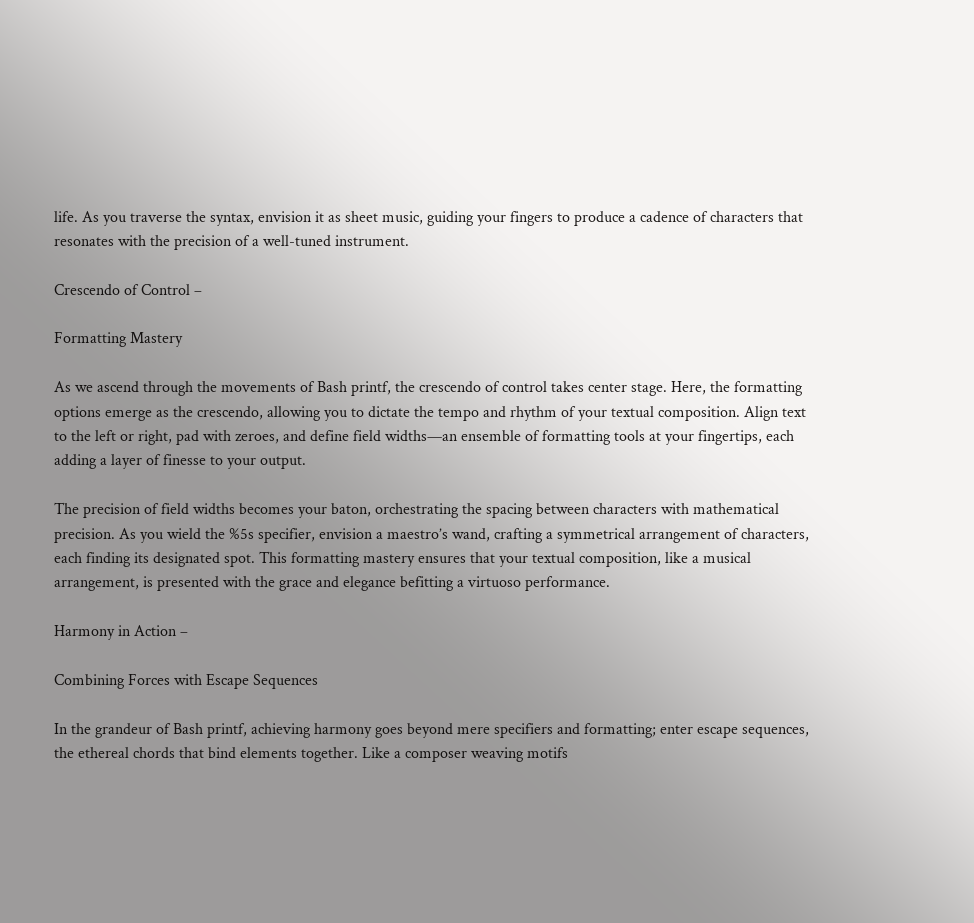life. As you traverse the syntax, envision it as sheet music, guiding your fingers to produce a cadence of characters that resonates with the precision of a well-tuned instrument.

Crescendo of Control –

Formatting Mastery

As we ascend through the movements of Bash printf, the crescendo of control takes center stage. Here, the formatting options emerge as the crescendo, allowing you to dictate the tempo and rhythm of your textual composition. Align text to the left or right, pad with zeroes, and define field widths—an ensemble of formatting tools at your fingertips, each adding a layer of finesse to your output.

The precision of field widths becomes your baton, orchestrating the spacing between characters with mathematical precision. As you wield the %5s specifier, envision a maestro’s wand, crafting a symmetrical arrangement of characters, each finding its designated spot. This formatting mastery ensures that your textual composition, like a musical arrangement, is presented with the grace and elegance befitting a virtuoso performance.

Harmony in Action –

Combining Forces with Escape Sequences

In the grandeur of Bash printf, achieving harmony goes beyond mere specifiers and formatting; enter escape sequences, the ethereal chords that bind elements together. Like a composer weaving motifs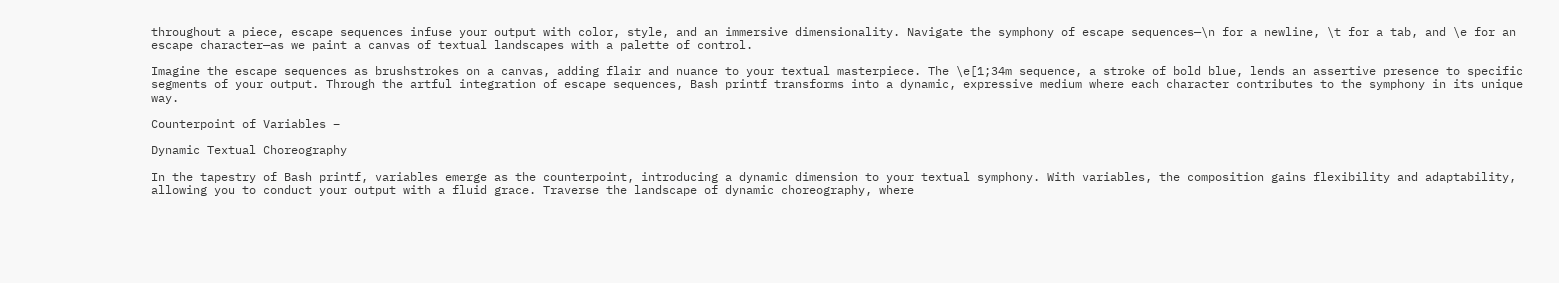throughout a piece, escape sequences infuse your output with color, style, and an immersive dimensionality. Navigate the symphony of escape sequences—\n for a newline, \t for a tab, and \e for an escape character—as we paint a canvas of textual landscapes with a palette of control.

Imagine the escape sequences as brushstrokes on a canvas, adding flair and nuance to your textual masterpiece. The \e[1;34m sequence, a stroke of bold blue, lends an assertive presence to specific segments of your output. Through the artful integration of escape sequences, Bash printf transforms into a dynamic, expressive medium where each character contributes to the symphony in its unique way.

Counterpoint of Variables –

Dynamic Textual Choreography

In the tapestry of Bash printf, variables emerge as the counterpoint, introducing a dynamic dimension to your textual symphony. With variables, the composition gains flexibility and adaptability, allowing you to conduct your output with a fluid grace. Traverse the landscape of dynamic choreography, where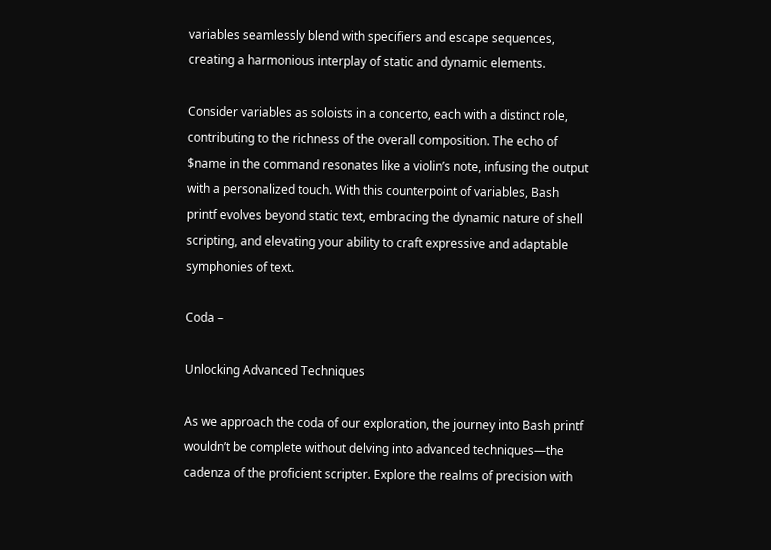variables seamlessly blend with specifiers and escape sequences, creating a harmonious interplay of static and dynamic elements.

Consider variables as soloists in a concerto, each with a distinct role, contributing to the richness of the overall composition. The echo of $name in the command resonates like a violin’s note, infusing the output with a personalized touch. With this counterpoint of variables, Bash printf evolves beyond static text, embracing the dynamic nature of shell scripting, and elevating your ability to craft expressive and adaptable symphonies of text.

Coda –

Unlocking Advanced Techniques

As we approach the coda of our exploration, the journey into Bash printf wouldn’t be complete without delving into advanced techniques—the cadenza of the proficient scripter. Explore the realms of precision with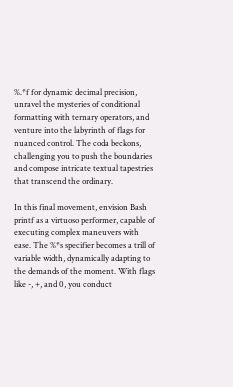%.*f for dynamic decimal precision, unravel the mysteries of conditional formatting with ternary operators, and venture into the labyrinth of flags for nuanced control. The coda beckons, challenging you to push the boundaries and compose intricate textual tapestries that transcend the ordinary.

In this final movement, envision Bash printf as a virtuoso performer, capable of executing complex maneuvers with ease. The %*s specifier becomes a trill of variable width, dynamically adapting to the demands of the moment. With flags like -, +, and 0, you conduct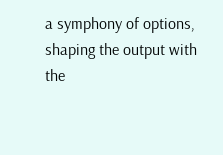a symphony of options, shaping the output with the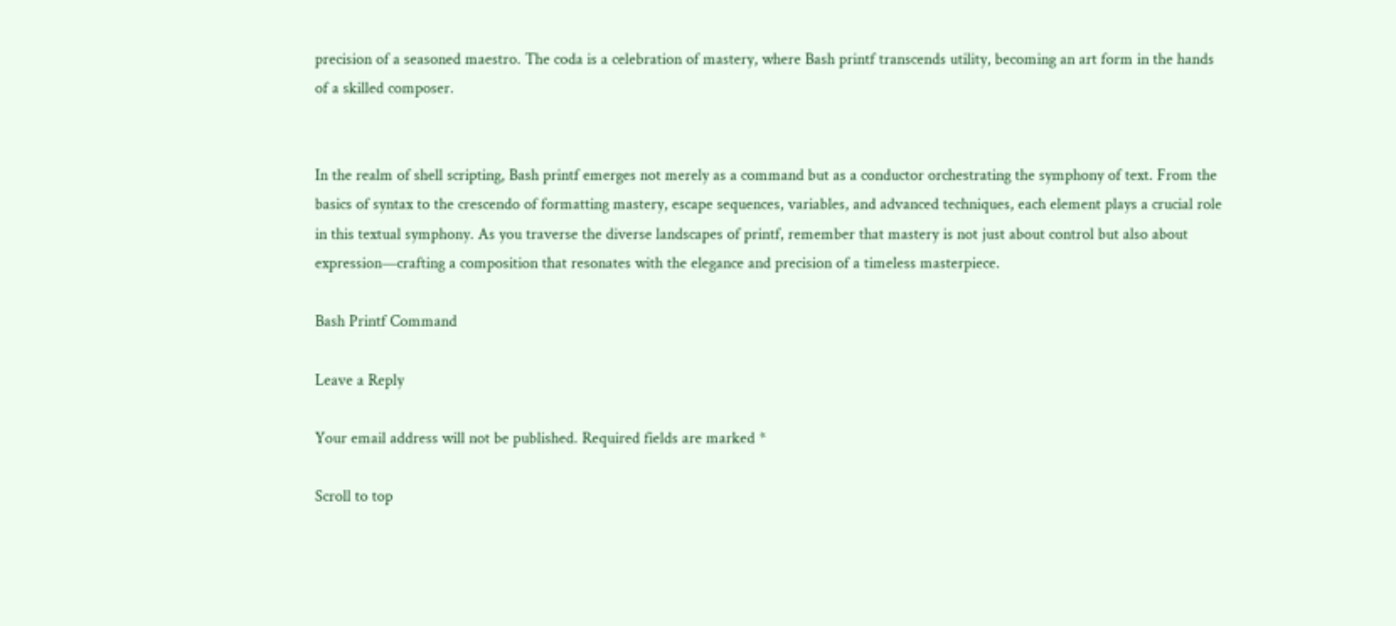precision of a seasoned maestro. The coda is a celebration of mastery, where Bash printf transcends utility, becoming an art form in the hands of a skilled composer.


In the realm of shell scripting, Bash printf emerges not merely as a command but as a conductor orchestrating the symphony of text. From the basics of syntax to the crescendo of formatting mastery, escape sequences, variables, and advanced techniques, each element plays a crucial role in this textual symphony. As you traverse the diverse landscapes of printf, remember that mastery is not just about control but also about expression—crafting a composition that resonates with the elegance and precision of a timeless masterpiece.

Bash Printf Command

Leave a Reply

Your email address will not be published. Required fields are marked *

Scroll to top